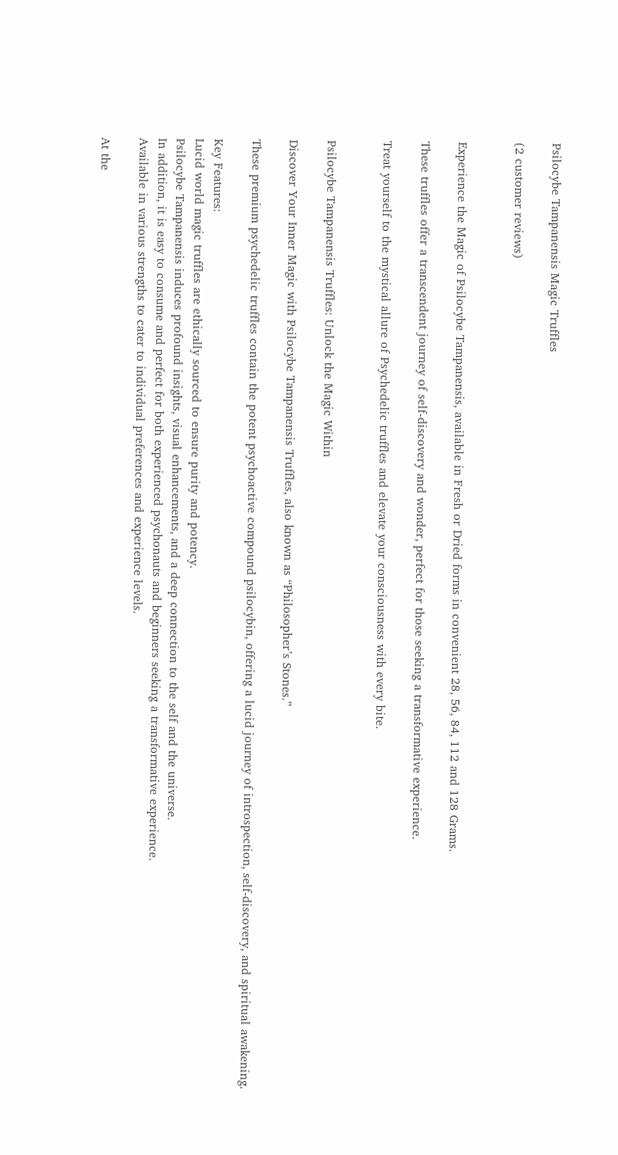Psilocybe Tampanensis Magic Truffles

(2 customer reviews)


Experience the Magic of Psilocybe Tampanensis, available in Fresh or Dried forms in convenient 28, 56, 84, 112 and 128 Grams.

These truffles offer a transcendent journey of self-discovery and wonder, perfect for those seeking a transformative experience.

Treat yourself to the mystical allure of Psychedelic truffles and elevate your consciousness with every bite.


Psilocybe Tampanensis Truffles: Unlock the Magic Within

Discover Your Inner Magic with Psilocybe Tampanensis Truffles, also known as “Philosopher’s Stones.”

These premium psychedelic truffles contain the potent psychoactive compound psilocybin, offering a lucid journey of introspection, self-discovery, and spiritual awakening.

Key Features:
Lucid world magic truffles are ethically sourced to ensure purity and potency.
Psilocybe Tampanensis induces profound insights, visual enhancements, and a deep connection to the self and the universe.
In addition, it is easy to consume and perfect for both experienced psychonauts and beginners seeking a transformative experience.
Available in various strengths to cater to individual preferences and experience levels.

At the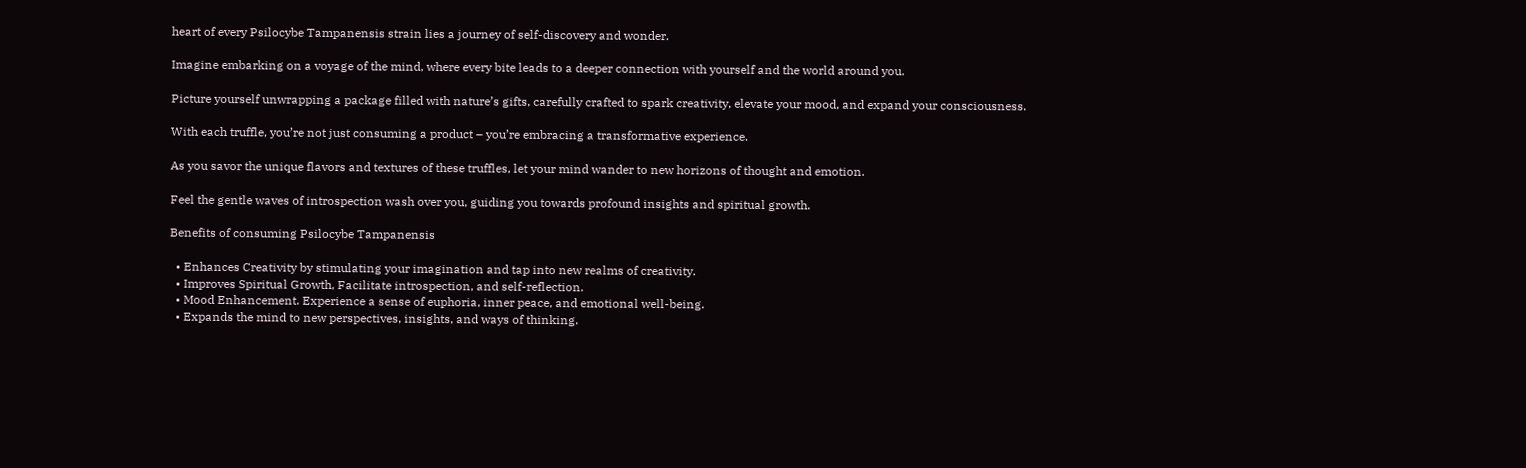heart of every Psilocybe Tampanensis strain lies a journey of self-discovery and wonder.

Imagine embarking on a voyage of the mind, where every bite leads to a deeper connection with yourself and the world around you.

Picture yourself unwrapping a package filled with nature’s gifts, carefully crafted to spark creativity, elevate your mood, and expand your consciousness.

With each truffle, you’re not just consuming a product – you’re embracing a transformative experience.

As you savor the unique flavors and textures of these truffles, let your mind wander to new horizons of thought and emotion.

Feel the gentle waves of introspection wash over you, guiding you towards profound insights and spiritual growth.

Benefits of consuming Psilocybe Tampanensis

  • Enhances Creativity by stimulating your imagination and tap into new realms of creativity.
  • Improves Spiritual Growth, Facilitate introspection, and self-reflection.
  • Mood Enhancement. Experience a sense of euphoria, inner peace, and emotional well-being.
  • Expands the mind to new perspectives, insights, and ways of thinking.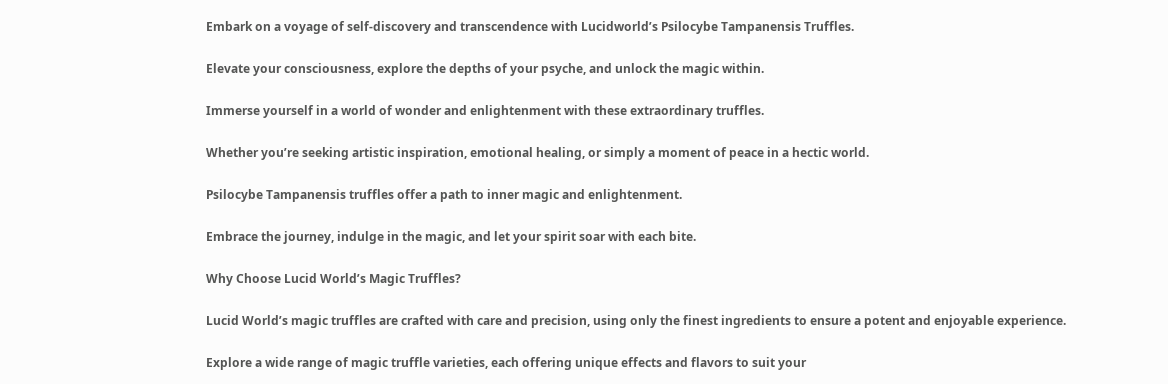Embark on a voyage of self-discovery and transcendence with Lucidworld’s Psilocybe Tampanensis Truffles.

Elevate your consciousness, explore the depths of your psyche, and unlock the magic within.

Immerse yourself in a world of wonder and enlightenment with these extraordinary truffles.

Whether you’re seeking artistic inspiration, emotional healing, or simply a moment of peace in a hectic world.

Psilocybe Tampanensis truffles offer a path to inner magic and enlightenment.

Embrace the journey, indulge in the magic, and let your spirit soar with each bite.

Why Choose Lucid World’s Magic Truffles?

Lucid World’s magic truffles are crafted with care and precision, using only the finest ingredients to ensure a potent and enjoyable experience.

Explore a wide range of magic truffle varieties, each offering unique effects and flavors to suit your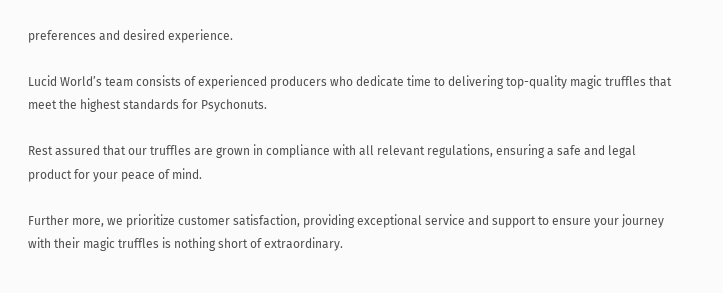preferences and desired experience.

Lucid World’s team consists of experienced producers who dedicate time to delivering top-quality magic truffles that meet the highest standards for Psychonuts.

Rest assured that our truffles are grown in compliance with all relevant regulations, ensuring a safe and legal product for your peace of mind.

Further more, we prioritize customer satisfaction, providing exceptional service and support to ensure your journey with their magic truffles is nothing short of extraordinary.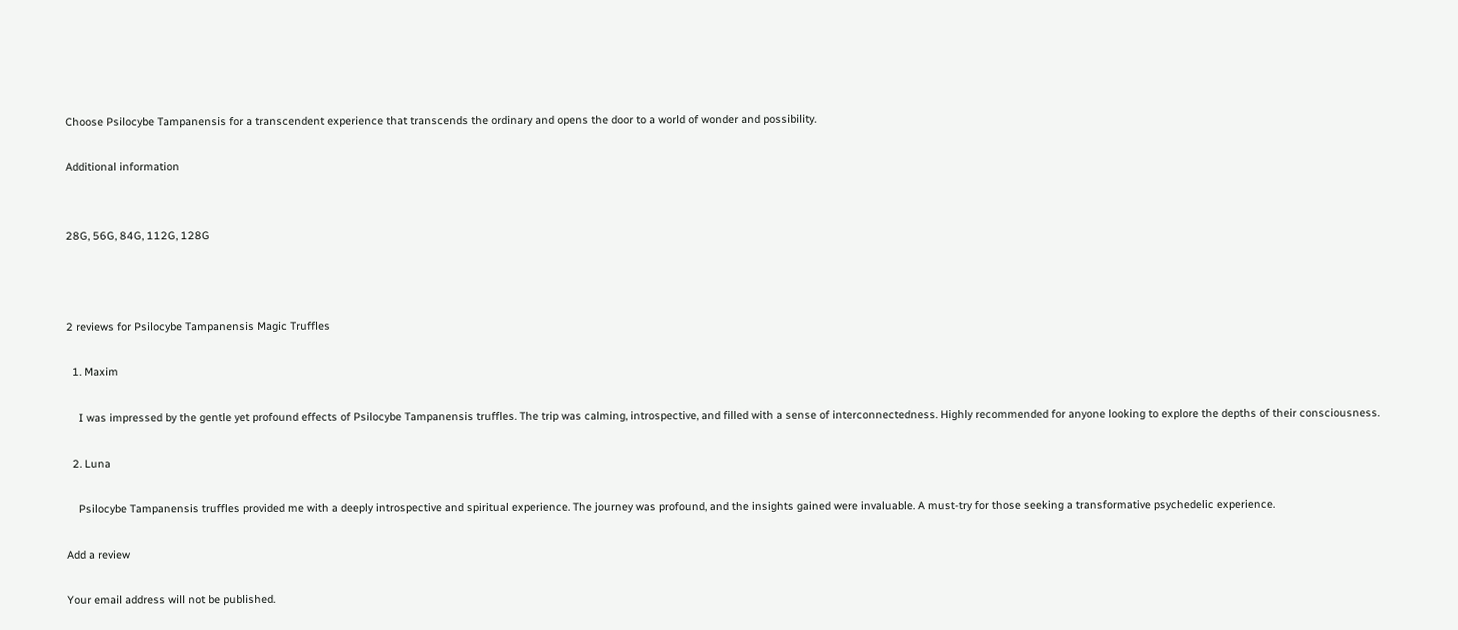Choose Psilocybe Tampanensis for a transcendent experience that transcends the ordinary and opens the door to a world of wonder and possibility.

Additional information


28G, 56G, 84G, 112G, 128G



2 reviews for Psilocybe Tampanensis Magic Truffles

  1. Maxim

    I was impressed by the gentle yet profound effects of Psilocybe Tampanensis truffles. The trip was calming, introspective, and filled with a sense of interconnectedness. Highly recommended for anyone looking to explore the depths of their consciousness.

  2. Luna

    Psilocybe Tampanensis truffles provided me with a deeply introspective and spiritual experience. The journey was profound, and the insights gained were invaluable. A must-try for those seeking a transformative psychedelic experience.

Add a review

Your email address will not be published.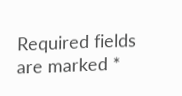Required fields are marked *